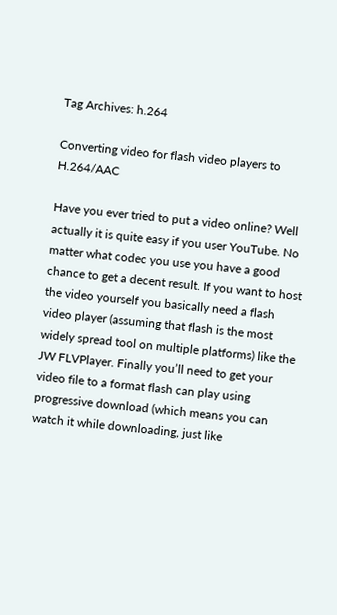Tag Archives: h.264

Converting video for flash video players to H.264/AAC

Have you ever tried to put a video online? Well actually it is quite easy if you user YouTube. No matter what codec you use you have a good chance to get a decent result. If you want to host the video yourself you basically need a flash video player (assuming that flash is the most widely spread tool on multiple platforms) like the JW FLVPlayer. Finally you’ll need to get your video file to a format flash can play using progressive download (which means you can watch it while downloading, just like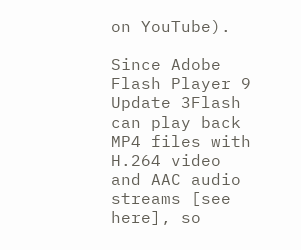on YouTube).

Since Adobe Flash Player 9 Update 3Flash can play back MP4 files with H.264 video and AAC audio streams [see here], so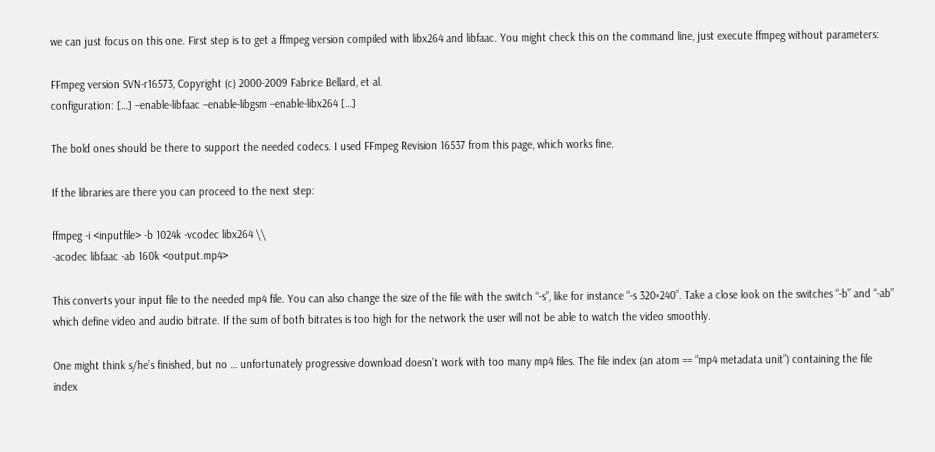we can just focus on this one. First step is to get a ffmpeg version compiled with libx264 and libfaac. You might check this on the command line, just execute ffmpeg without parameters:

FFmpeg version SVN-r16573, Copyright (c) 2000-2009 Fabrice Bellard, et al.
configuration: […] –enable-libfaac –enable-libgsm –enable-libx264 […]

The bold ones should be there to support the needed codecs. I used FFmpeg Revision 16537 from this page, which works fine.

If the libraries are there you can proceed to the next step:

ffmpeg -i <inputfile> -b 1024k -vcodec libx264 \\
-acodec libfaac -ab 160k <output.mp4>

This converts your input file to the needed mp4 file. You can also change the size of the file with the switch “-s”, like for instance “-s 320×240”. Take a close look on the switches “-b” and “-ab” which define video and audio bitrate. If the sum of both bitrates is too high for the network the user will not be able to watch the video smoothly.

One might think s/he’s finished, but no … unfortunately progressive download doesn’t work with too many mp4 files. The file index (an atom == “mp4 metadata unit”) containing the file index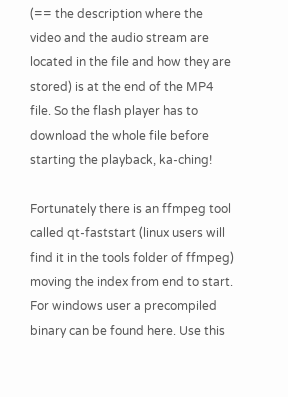(== the description where the video and the audio stream are located in the file and how they are stored) is at the end of the MP4 file. So the flash player has to download the whole file before starting the playback, ka-ching!

Fortunately there is an ffmpeg tool called qt-faststart (linux users will find it in the tools folder of ffmpeg) moving the index from end to start. For windows user a precompiled binary can be found here. Use this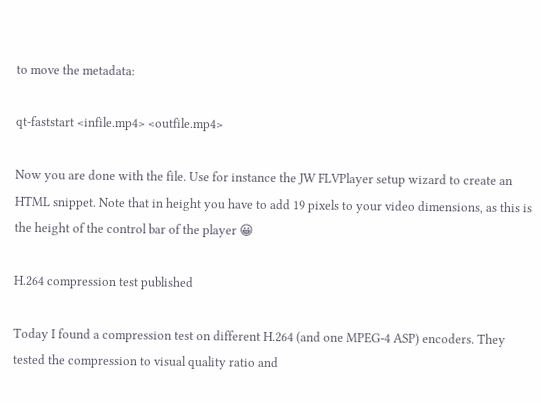to move the metadata:

qt-faststart <infile.mp4> <outfile.mp4>

Now you are done with the file. Use for instance the JW FLVPlayer setup wizard to create an HTML snippet. Note that in height you have to add 19 pixels to your video dimensions, as this is the height of the control bar of the player 😀

H.264 compression test published

Today I found a compression test on different H.264 (and one MPEG-4 ASP) encoders. They tested the compression to visual quality ratio and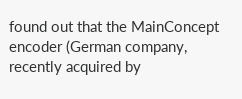found out that the MainConcept encoder (German company, recently acquired by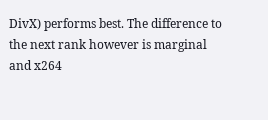DivX) performs best. The difference to the next rank however is marginal and x264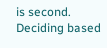is second. Deciding based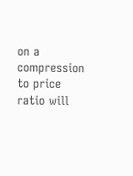on a compression to price ratio will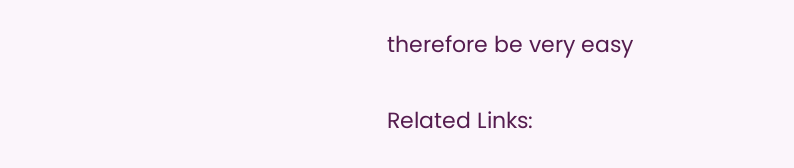therefore be very easy

Related Links: